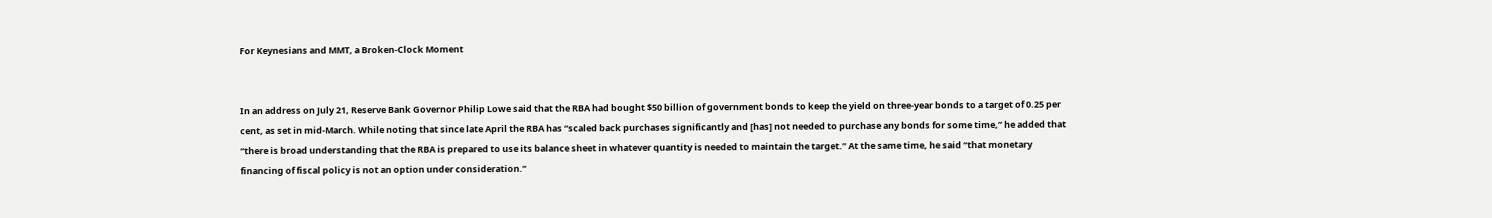For Keynesians and MMT, a Broken-Clock Moment


In an address on July 21, Reserve Bank Governor Philip Lowe said that the RBA had bought $50 billion of government bonds to keep the yield on three-year bonds to a target of 0.25 per cent, as set in mid-March. While noting that since late April the RBA has “scaled back purchases significantly and [has] not needed to purchase any bonds for some time,” he added that “there is broad understanding that the RBA is prepared to use its balance sheet in whatever quantity is needed to maintain the target.” At the same time, he said “that monetary financing of fiscal policy is not an option under consideration.”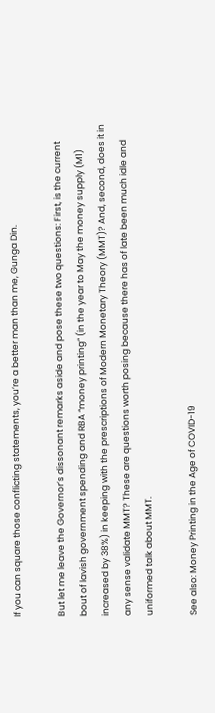If you can square those conflicting statements, you’re a better man than me, Gunga Din.

But let me leave the Governor’s dissonant remarks aside and pose these two questions: First, is the current bout of lavish government spending and RBA “money printing” (in the year to May the money supply (M1) increased by 38%) in keeping with the prescriptions of Modern Monetary Theory (MMT)? And, second, does it in any sense validate MMT? These are questions worth posing because there has of late been much idle and uniformed talk about MMT.

See also: Money Printing in the Age of COVID-19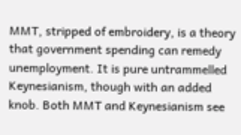MMT, stripped of embroidery, is a theory that government spending can remedy unemployment. It is pure untrammelled Keynesianism, though with an added knob. Both MMT and Keynesianism see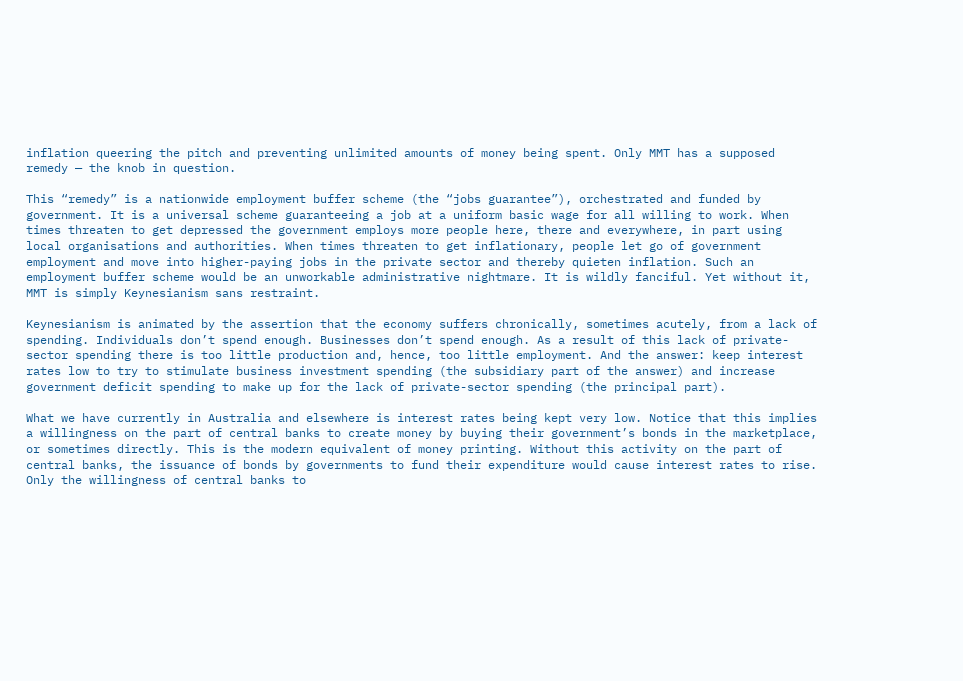inflation queering the pitch and preventing unlimited amounts of money being spent. Only MMT has a supposed remedy — the knob in question.

This “remedy” is a nationwide employment buffer scheme (the “jobs guarantee”), orchestrated and funded by government. It is a universal scheme guaranteeing a job at a uniform basic wage for all willing to work. When times threaten to get depressed the government employs more people here, there and everywhere, in part using local organisations and authorities. When times threaten to get inflationary, people let go of government employment and move into higher-paying jobs in the private sector and thereby quieten inflation. Such an employment buffer scheme would be an unworkable administrative nightmare. It is wildly fanciful. Yet without it, MMT is simply Keynesianism sans restraint.

Keynesianism is animated by the assertion that the economy suffers chronically, sometimes acutely, from a lack of spending. Individuals don’t spend enough. Businesses don’t spend enough. As a result of this lack of private-sector spending there is too little production and, hence, too little employment. And the answer: keep interest rates low to try to stimulate business investment spending (the subsidiary part of the answer) and increase government deficit spending to make up for the lack of private-sector spending (the principal part).

What we have currently in Australia and elsewhere is interest rates being kept very low. Notice that this implies a willingness on the part of central banks to create money by buying their government’s bonds in the marketplace, or sometimes directly. This is the modern equivalent of money printing. Without this activity on the part of central banks, the issuance of bonds by governments to fund their expenditure would cause interest rates to rise. Only the willingness of central banks to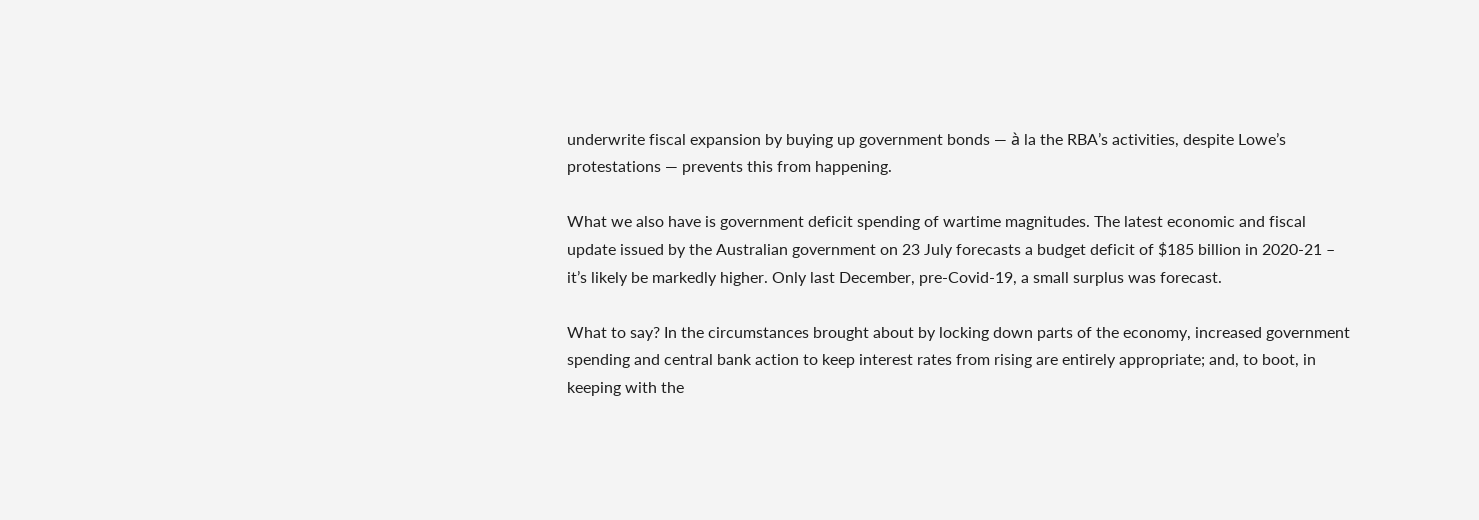underwrite fiscal expansion by buying up government bonds — à la the RBA’s activities, despite Lowe’s protestations — prevents this from happening.

What we also have is government deficit spending of wartime magnitudes. The latest economic and fiscal update issued by the Australian government on 23 July forecasts a budget deficit of $185 billion in 2020-21 – it’s likely be markedly higher. Only last December, pre-Covid-19, a small surplus was forecast.

What to say? In the circumstances brought about by locking down parts of the economy, increased government spending and central bank action to keep interest rates from rising are entirely appropriate; and, to boot, in keeping with the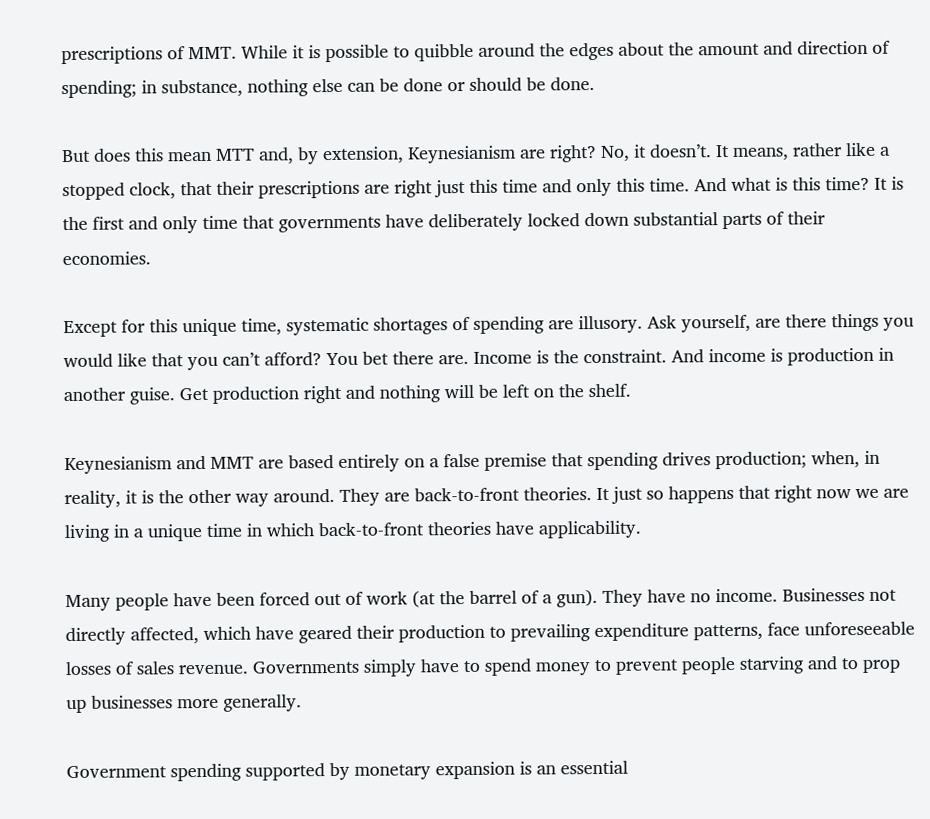prescriptions of MMT. While it is possible to quibble around the edges about the amount and direction of spending; in substance, nothing else can be done or should be done.

But does this mean MTT and, by extension, Keynesianism are right? No, it doesn’t. It means, rather like a stopped clock, that their prescriptions are right just this time and only this time. And what is this time? It is the first and only time that governments have deliberately locked down substantial parts of their economies.

Except for this unique time, systematic shortages of spending are illusory. Ask yourself, are there things you would like that you can’t afford? You bet there are. Income is the constraint. And income is production in another guise. Get production right and nothing will be left on the shelf.

Keynesianism and MMT are based entirely on a false premise that spending drives production; when, in reality, it is the other way around. They are back-to-front theories. It just so happens that right now we are living in a unique time in which back-to-front theories have applicability.

Many people have been forced out of work (at the barrel of a gun). They have no income. Businesses not directly affected, which have geared their production to prevailing expenditure patterns, face unforeseeable losses of sales revenue. Governments simply have to spend money to prevent people starving and to prop up businesses more generally.

Government spending supported by monetary expansion is an essential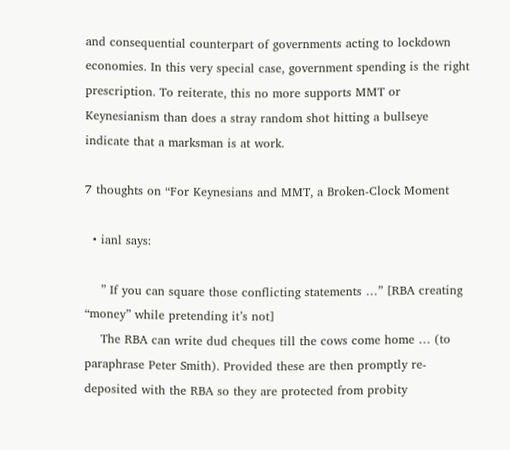and consequential counterpart of governments acting to lockdown economies. In this very special case, government spending is the right prescription. To reiterate, this no more supports MMT or Keynesianism than does a stray random shot hitting a bullseye indicate that a marksman is at work.

7 thoughts on “For Keynesians and MMT, a Broken-Clock Moment

  • ianl says:

    ” If you can square those conflicting statements …” [RBA creating “money” while pretending it’s not]
    The RBA can write dud cheques till the cows come home … (to paraphrase Peter Smith). Provided these are then promptly re-deposited with the RBA so they are protected from probity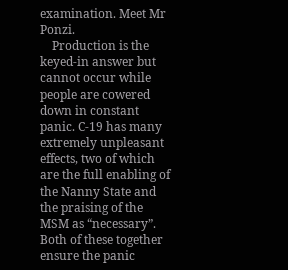examination. Meet Mr Ponzi.
    Production is the keyed-in answer but cannot occur while people are cowered down in constant panic. C-19 has many extremely unpleasant effects, two of which are the full enabling of the Nanny State and the praising of the MSM as “necessary”. Both of these together ensure the panic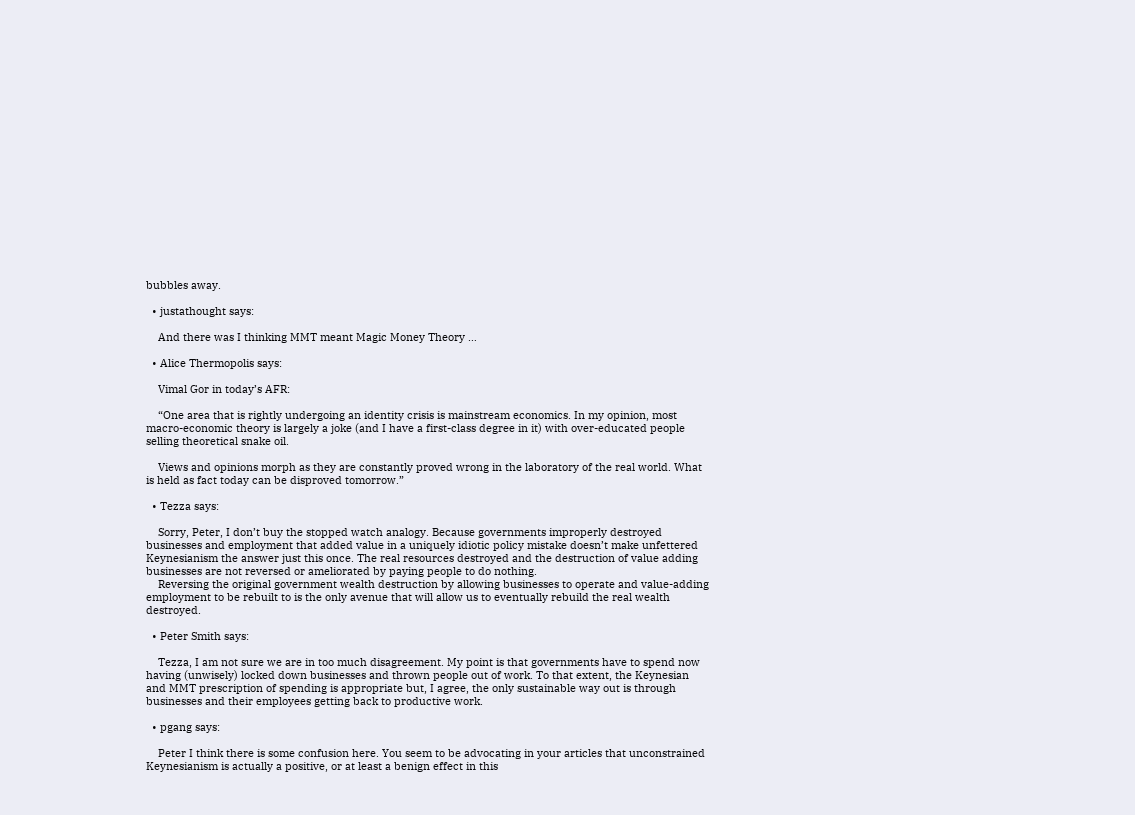bubbles away.

  • justathought says:

    And there was I thinking MMT meant Magic Money Theory …

  • Alice Thermopolis says:

    Vimal Gor in today’s AFR:

    “One area that is rightly undergoing an identity crisis is mainstream economics. In my opinion, most macro-economic theory is largely a joke (and I have a first-class degree in it) with over-educated people selling theoretical snake oil.

    Views and opinions morph as they are constantly proved wrong in the laboratory of the real world. What is held as fact today can be disproved tomorrow.”

  • Tezza says:

    Sorry, Peter, I don’t buy the stopped watch analogy. Because governments improperly destroyed businesses and employment that added value in a uniquely idiotic policy mistake doesn’t make unfettered Keynesianism the answer just this once. The real resources destroyed and the destruction of value adding businesses are not reversed or ameliorated by paying people to do nothing.
    Reversing the original government wealth destruction by allowing businesses to operate and value-adding employment to be rebuilt to is the only avenue that will allow us to eventually rebuild the real wealth destroyed.

  • Peter Smith says:

    Tezza, I am not sure we are in too much disagreement. My point is that governments have to spend now having (unwisely) locked down businesses and thrown people out of work. To that extent, the Keynesian and MMT prescription of spending is appropriate but, I agree, the only sustainable way out is through businesses and their employees getting back to productive work.

  • pgang says:

    Peter I think there is some confusion here. You seem to be advocating in your articles that unconstrained Keynesianism is actually a positive, or at least a benign effect in this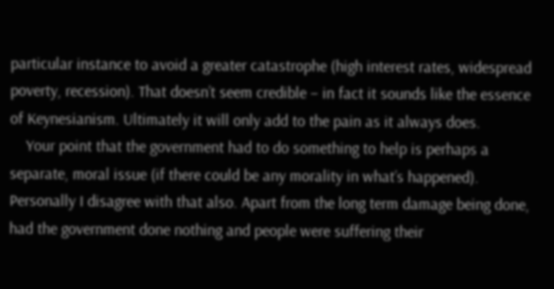particular instance to avoid a greater catastrophe (high interest rates, widespread poverty, recession). That doesn’t seem credible – in fact it sounds like the essence of Keynesianism. Ultimately it will only add to the pain as it always does.
    Your point that the government had to do something to help is perhaps a separate, moral issue (if there could be any morality in what’s happened). Personally I disagree with that also. Apart from the long term damage being done, had the government done nothing and people were suffering their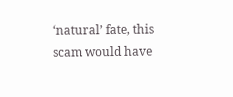‘natural’ fate, this scam would have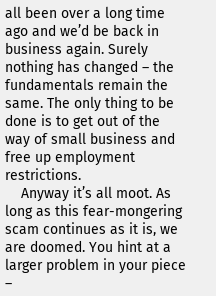all been over a long time ago and we’d be back in business again. Surely nothing has changed – the fundamentals remain the same. The only thing to be done is to get out of the way of small business and free up employment restrictions.
    Anyway it’s all moot. As long as this fear-mongering scam continues as it is, we are doomed. You hint at a larger problem in your piece –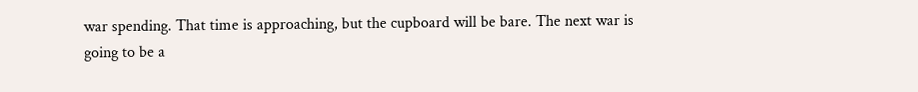war spending. That time is approaching, but the cupboard will be bare. The next war is going to be a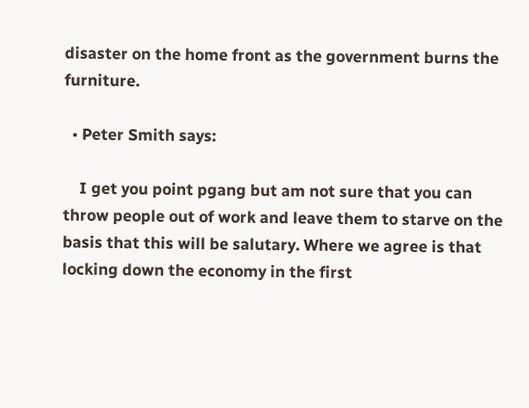disaster on the home front as the government burns the furniture.

  • Peter Smith says:

    I get you point pgang but am not sure that you can throw people out of work and leave them to starve on the basis that this will be salutary. Where we agree is that locking down the economy in the first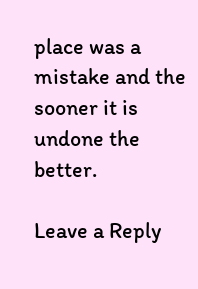place was a mistake and the sooner it is undone the better.

Leave a Reply